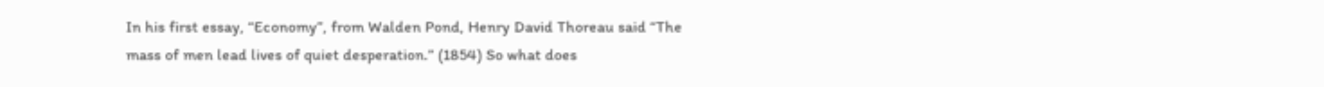In his first essay, “Economy”, from Walden Pond, Henry David Thoreau said “The mass of men lead lives of quiet desperation.” (1854) So what does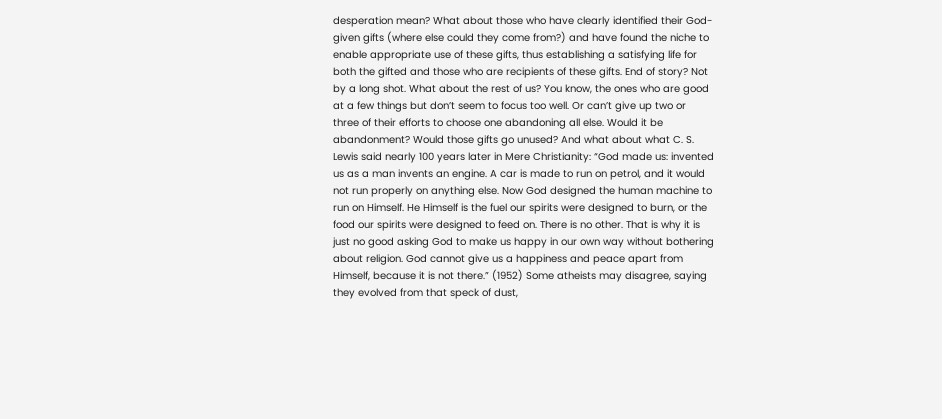desperation mean? What about those who have clearly identified their God-given gifts (where else could they come from?) and have found the niche to enable appropriate use of these gifts, thus establishing a satisfying life for both the gifted and those who are recipients of these gifts. End of story? Not by a long shot. What about the rest of us? You know, the ones who are good at a few things but don’t seem to focus too well. Or can’t give up two or three of their efforts to choose one abandoning all else. Would it be abandonment? Would those gifts go unused? And what about what C. S. Lewis said nearly 100 years later in Mere Christianity: “God made us: invented us as a man invents an engine. A car is made to run on petrol, and it would not run properly on anything else. Now God designed the human machine to run on Himself. He Himself is the fuel our spirits were designed to burn, or the food our spirits were designed to feed on. There is no other. That is why it is just no good asking God to make us happy in our own way without bothering about religion. God cannot give us a happiness and peace apart from Himself, because it is not there.” (1952) Some atheists may disagree, saying they evolved from that speck of dust,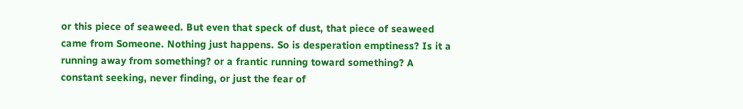or this piece of seaweed. But even that speck of dust, that piece of seaweed came from Someone. Nothing just happens. So is desperation emptiness? Is it a running away from something? or a frantic running toward something? A constant seeking, never finding, or just the fear of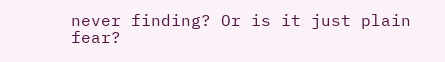never finding? Or is it just plain fear?